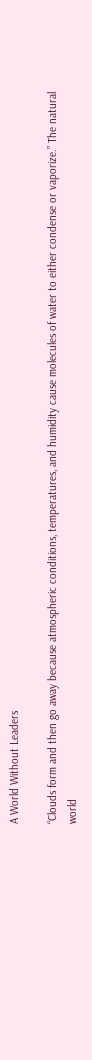A World Without Leaders

“Clouds form and then go away because atmospheric conditions, temperatures, and humidity cause molecules of water to either condense or vaporize.” The natural world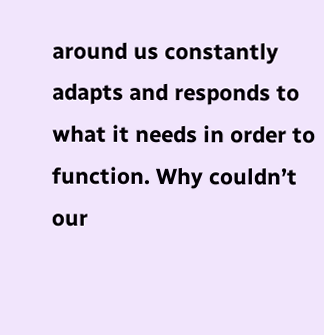around us constantly adapts and responds to what it needs in order to function. Why couldn’t our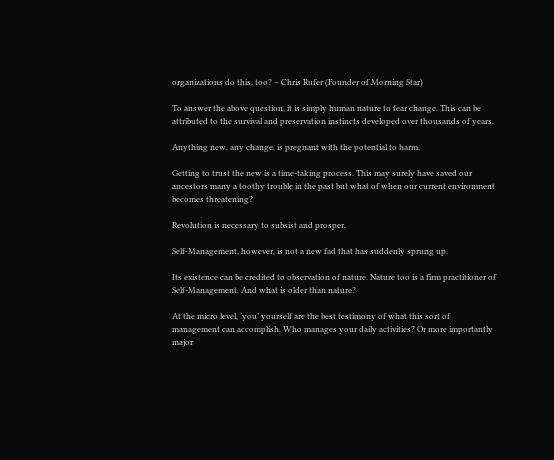organizations do this, too? – Chris Rufer (Founder of Morning Star)

To answer the above question, it is simply human nature to fear change. This can be attributed to the survival and preservation instincts developed over thousands of years.

Anything new, any change, is pregnant with the potential to harm.

Getting to trust the new is a time-taking process. This may surely have saved our ancestors many a toothy trouble in the past but what of when our current environment becomes threatening?

Revolution is necessary to subsist and prosper.

Self-Management, however, is not a new fad that has suddenly sprung up.

Its existence can be credited to observation of nature. Nature too is a firm practitioner of Self-Management. And what is older than nature?

At the micro level, ‘you’ yourself are the best testimony of what this sort of management can accomplish. Who manages your daily activities? Or more importantly major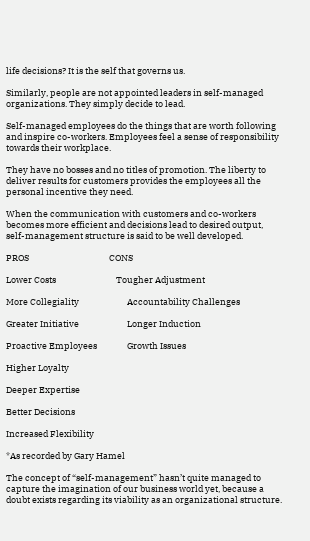life decisions? It is the self that governs us.

Similarly, people are not appointed leaders in self-managed organizations. They simply decide to lead.

Self-managed employees do the things that are worth following and inspire co-workers. Employees feel a sense of responsibility towards their workplace.

They have no bosses and no titles of promotion. The liberty to deliver results for customers provides the employees all the personal incentive they need.

When the communication with customers and co-workers becomes more efficient and decisions lead to desired output, self-management structure is said to be well developed.

PROS                                        CONS

Lower Costs                              Tougher Adjustment

More Collegiality                        Accountability Challenges

Greater Initiative                        Longer Induction

Proactive Employees               Growth Issues

Higher Loyalty

Deeper Expertise

Better Decisions

Increased Flexibility

*As recorded by Gary Hamel

The concept of “self-management” hasn’t quite managed to capture the imagination of our business world yet, because a doubt exists regarding its viability as an organizational structure.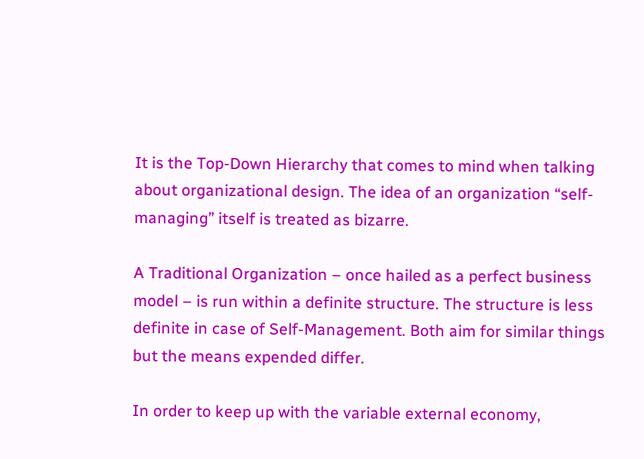It is the Top-Down Hierarchy that comes to mind when talking about organizational design. The idea of an organization “self-managing” itself is treated as bizarre.

A Traditional Organization – once hailed as a perfect business model – is run within a definite structure. The structure is less definite in case of Self-Management. Both aim for similar things but the means expended differ.

In order to keep up with the variable external economy,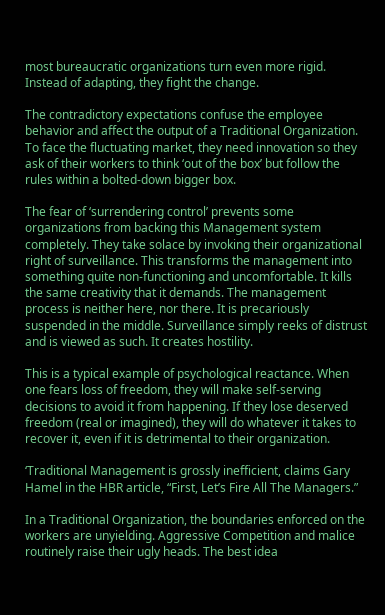most bureaucratic organizations turn even more rigid. Instead of adapting, they fight the change.

The contradictory expectations confuse the employee behavior and affect the output of a Traditional Organization. To face the fluctuating market, they need innovation so they ask of their workers to think ‘out of the box’ but follow the rules within a bolted-down bigger box.

The fear of ‘surrendering control’ prevents some organizations from backing this Management system completely. They take solace by invoking their organizational right of surveillance. This transforms the management into something quite non-functioning and uncomfortable. It kills the same creativity that it demands. The management process is neither here, nor there. It is precariously suspended in the middle. Surveillance simply reeks of distrust and is viewed as such. It creates hostility.

This is a typical example of psychological reactance. When one fears loss of freedom, they will make self-serving decisions to avoid it from happening. If they lose deserved freedom (real or imagined), they will do whatever it takes to recover it, even if it is detrimental to their organization.

‘Traditional Management is grossly inefficient, claims Gary Hamel in the HBR article, “First, Let’s Fire All The Managers.”

In a Traditional Organization, the boundaries enforced on the workers are unyielding. Aggressive Competition and malice routinely raise their ugly heads. The best idea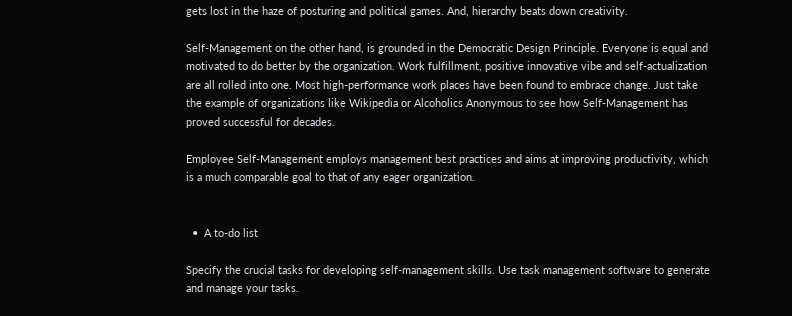gets lost in the haze of posturing and political games. And, hierarchy beats down creativity.

Self-Management on the other hand, is grounded in the Democratic Design Principle. Everyone is equal and motivated to do better by the organization. Work fulfillment, positive innovative vibe and self-actualization are all rolled into one. Most high-performance work places have been found to embrace change. Just take the example of organizations like Wikipedia or Alcoholics Anonymous to see how Self-Management has proved successful for decades.

Employee Self-Management employs management best practices and aims at improving productivity, which is a much comparable goal to that of any eager organization.


  •  A to-do list

Specify the crucial tasks for developing self-management skills. Use task management software to generate and manage your tasks.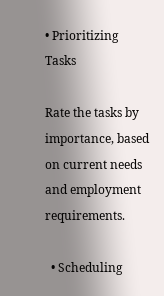• Prioritizing Tasks

Rate the tasks by importance, based on current needs and employment requirements.

  • Scheduling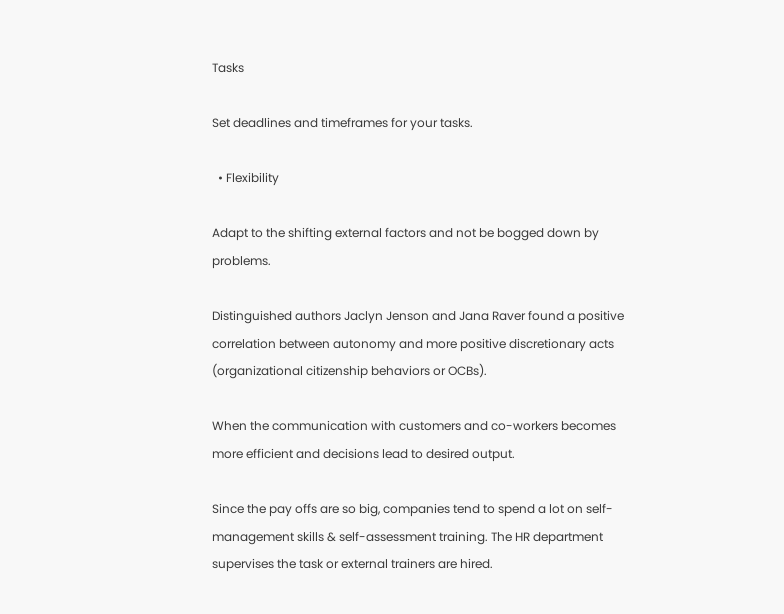Tasks

Set deadlines and timeframes for your tasks.

  • Flexibility

Adapt to the shifting external factors and not be bogged down by problems.

Distinguished authors Jaclyn Jenson and Jana Raver found a positive correlation between autonomy and more positive discretionary acts (organizational citizenship behaviors or OCBs).

When the communication with customers and co-workers becomes more efficient and decisions lead to desired output.

Since the pay offs are so big, companies tend to spend a lot on self-management skills & self-assessment training. The HR department supervises the task or external trainers are hired.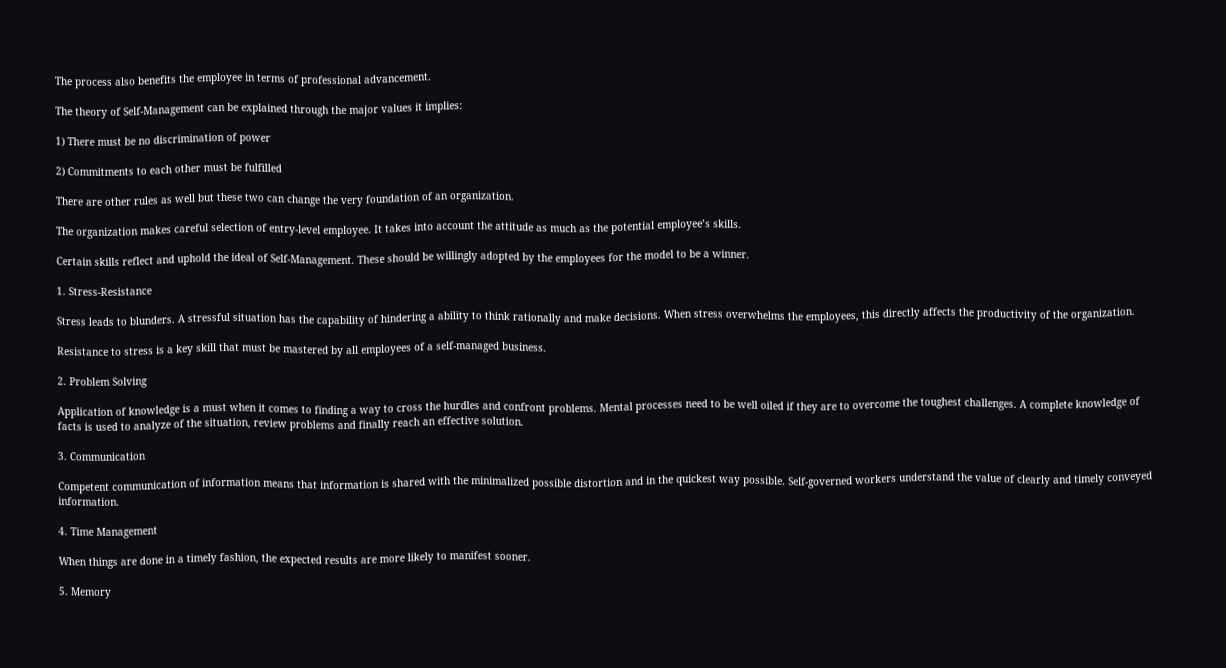The process also benefits the employee in terms of professional advancement.

The theory of Self-Management can be explained through the major values it implies:

1) There must be no discrimination of power

2) Commitments to each other must be fulfilled

There are other rules as well but these two can change the very foundation of an organization.

The organization makes careful selection of entry-level employee. It takes into account the attitude as much as the potential employee’s skills.

Certain skills reflect and uphold the ideal of Self-Management. These should be willingly adopted by the employees for the model to be a winner.

1. Stress-Resistance

Stress leads to blunders. A stressful situation has the capability of hindering a ability to think rationally and make decisions. When stress overwhelms the employees, this directly affects the productivity of the organization.

Resistance to stress is a key skill that must be mastered by all employees of a self-managed business.

2. Problem Solving

Application of knowledge is a must when it comes to finding a way to cross the hurdles and confront problems. Mental processes need to be well oiled if they are to overcome the toughest challenges. A complete knowledge of facts is used to analyze of the situation, review problems and finally reach an effective solution.

3. Communication

Competent communication of information means that information is shared with the minimalized possible distortion and in the quickest way possible. Self-governed workers understand the value of clearly and timely conveyed information.

4. Time Management

When things are done in a timely fashion, the expected results are more likely to manifest sooner.

5. Memory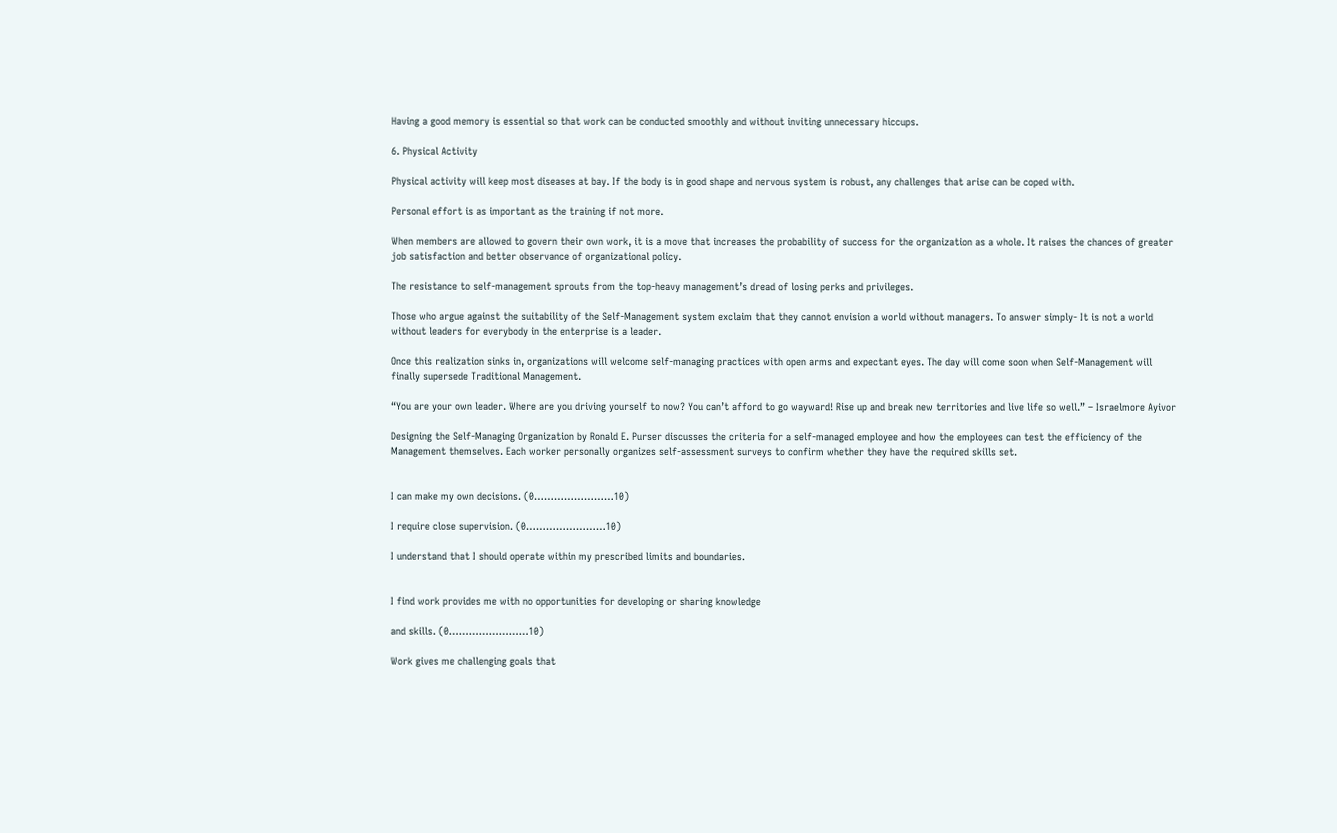Having a good memory is essential so that work can be conducted smoothly and without inviting unnecessary hiccups.

6. Physical Activity

Physical activity will keep most diseases at bay. If the body is in good shape and nervous system is robust, any challenges that arise can be coped with.

Personal effort is as important as the training if not more.

When members are allowed to govern their own work, it is a move that increases the probability of success for the organization as a whole. It raises the chances of greater job satisfaction and better observance of organizational policy.

The resistance to self-management sprouts from the top-heavy management’s dread of losing perks and privileges.

Those who argue against the suitability of the Self-Management system exclaim that they cannot envision a world without managers. To answer simply- It is not a world without leaders for everybody in the enterprise is a leader.

Once this realization sinks in, organizations will welcome self-managing practices with open arms and expectant eyes. The day will come soon when Self-Management will finally supersede Traditional Management.

“You are your own leader. Where are you driving yourself to now? You can’t afford to go wayward! Rise up and break new territories and live life so well.” – Israelmore Ayivor

Designing the Self-Managing Organization by Ronald E. Purser discusses the criteria for a self-managed employee and how the employees can test the efficiency of the Management themselves. Each worker personally organizes self-assessment surveys to confirm whether they have the required skills set.


I can make my own decisions. (0……………………10)

I require close supervision. (0……………………10)

I understand that I should operate within my prescribed limits and boundaries.


I find work provides me with no opportunities for developing or sharing knowledge

and skills. (0……………………10)

Work gives me challenging goals that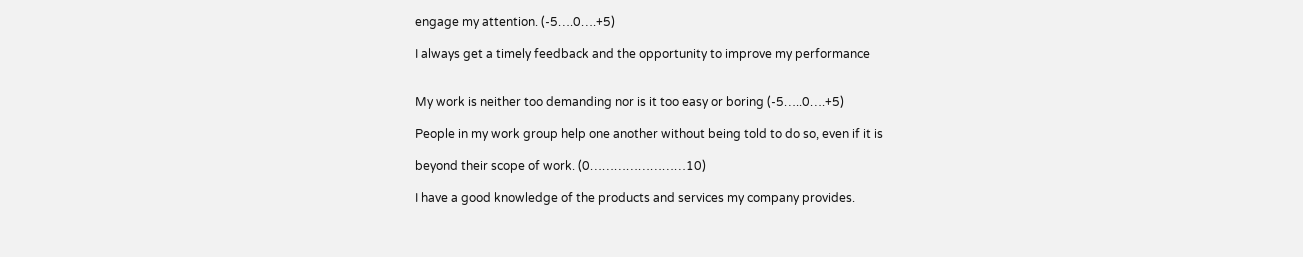engage my attention. (-5….0….+5)

I always get a timely feedback and the opportunity to improve my performance


My work is neither too demanding nor is it too easy or boring (-5…..0….+5)

People in my work group help one another without being told to do so, even if it is

beyond their scope of work. (0……………………10)

I have a good knowledge of the products and services my company provides.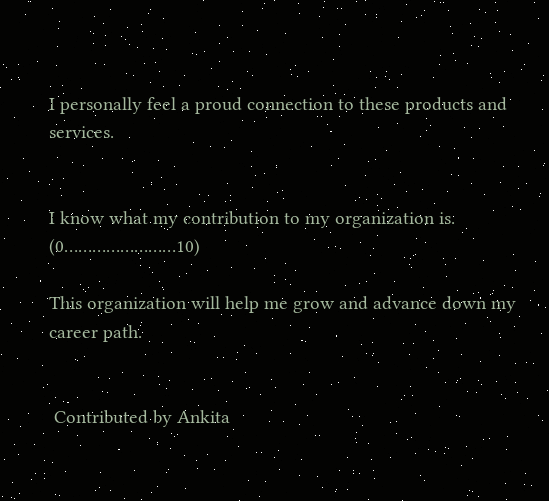I personally feel a proud connection to these products and services.


I know what my contribution to my organization is. (0……………………10)

This organization will help me grow and advance down my career path.


 Contributed by Ankita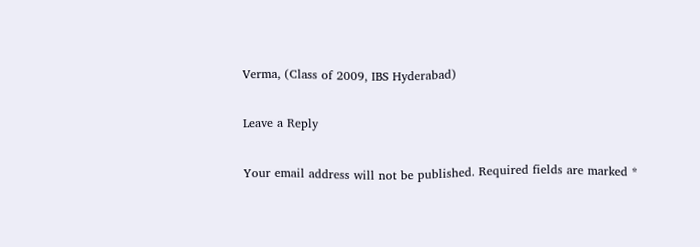Verma, (Class of 2009, IBS Hyderabad)

Leave a Reply

Your email address will not be published. Required fields are marked *